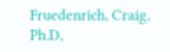Fruedenrich, Craig, Ph.D,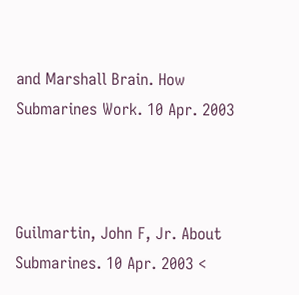and Marshall Brain. How Submarines Work. 10 Apr. 2003



Guilmartin, John F, Jr. About Submarines. 10 Apr. 2003 <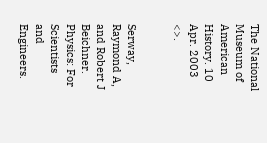The National Museum of American History. 10 Apr. 2003 <>.


Serway, Raymond A, and Robert J Beichner. Physics: For Scientists and Engineers.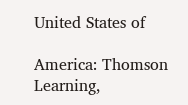United States of

America: Thomson Learning,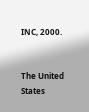INC, 2000.


The United States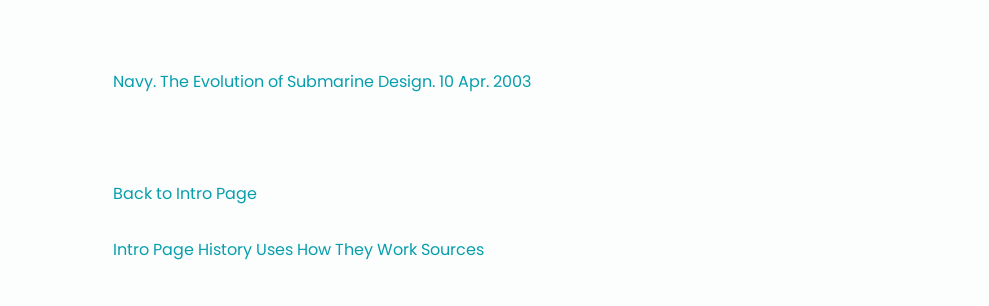Navy. The Evolution of Submarine Design. 10 Apr. 2003



Back to Intro Page

Intro Page History Uses How They Work Sources